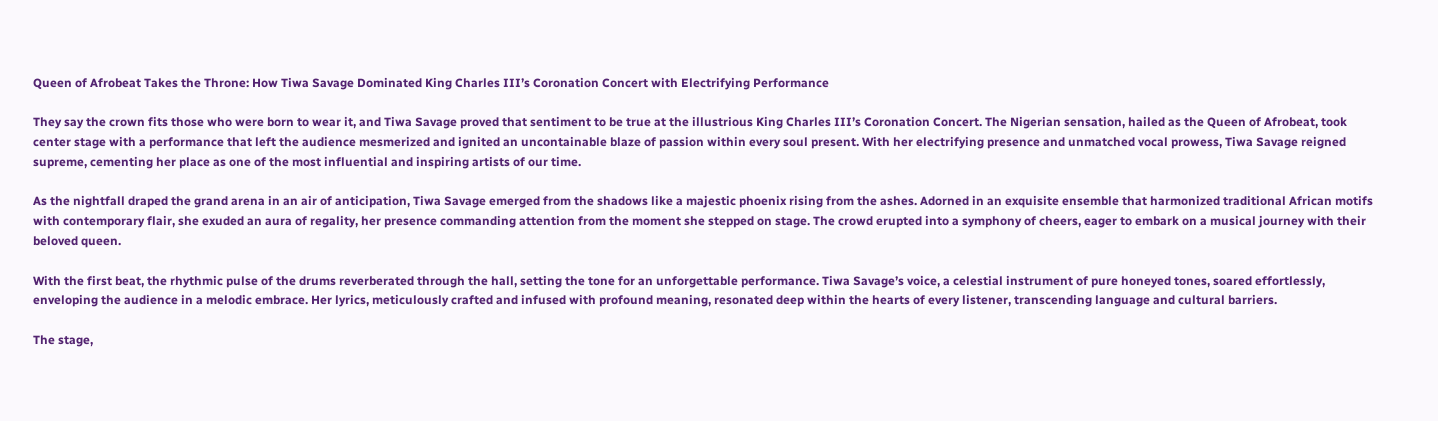Queen of Afrobeat Takes the Throne: How Tiwa Savage Dominated King Charles III’s Coronation Concert with Electrifying Performance

They say the crown fits those who were born to wear it, and Tiwa Savage proved that sentiment to be true at the illustrious King Charles III’s Coronation Concert. The Nigerian sensation, hailed as the Queen of Afrobeat, took center stage with a performance that left the audience mesmerized and ignited an uncontainable blaze of passion within every soul present. With her electrifying presence and unmatched vocal prowess, Tiwa Savage reigned supreme, cementing her place as one of the most influential and inspiring artists of our time.

As the nightfall draped the grand arena in an air of anticipation, Tiwa Savage emerged from the shadows like a majestic phoenix rising from the ashes. Adorned in an exquisite ensemble that harmonized traditional African motifs with contemporary flair, she exuded an aura of regality, her presence commanding attention from the moment she stepped on stage. The crowd erupted into a symphony of cheers, eager to embark on a musical journey with their beloved queen.

With the first beat, the rhythmic pulse of the drums reverberated through the hall, setting the tone for an unforgettable performance. Tiwa Savage’s voice, a celestial instrument of pure honeyed tones, soared effortlessly, enveloping the audience in a melodic embrace. Her lyrics, meticulously crafted and infused with profound meaning, resonated deep within the hearts of every listener, transcending language and cultural barriers.

The stage,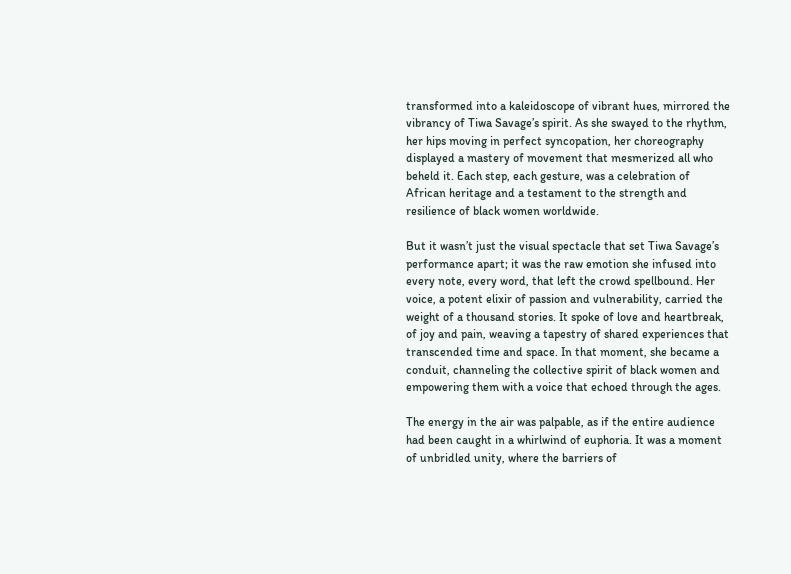transformed into a kaleidoscope of vibrant hues, mirrored the vibrancy of Tiwa Savage’s spirit. As she swayed to the rhythm, her hips moving in perfect syncopation, her choreography displayed a mastery of movement that mesmerized all who beheld it. Each step, each gesture, was a celebration of African heritage and a testament to the strength and resilience of black women worldwide.

But it wasn’t just the visual spectacle that set Tiwa Savage’s performance apart; it was the raw emotion she infused into every note, every word, that left the crowd spellbound. Her voice, a potent elixir of passion and vulnerability, carried the weight of a thousand stories. It spoke of love and heartbreak, of joy and pain, weaving a tapestry of shared experiences that transcended time and space. In that moment, she became a conduit, channeling the collective spirit of black women and empowering them with a voice that echoed through the ages.

The energy in the air was palpable, as if the entire audience had been caught in a whirlwind of euphoria. It was a moment of unbridled unity, where the barriers of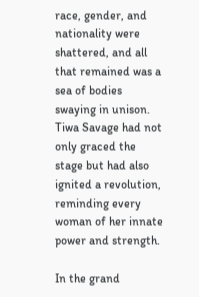race, gender, and nationality were shattered, and all that remained was a sea of bodies swaying in unison. Tiwa Savage had not only graced the stage but had also ignited a revolution, reminding every woman of her innate power and strength.

In the grand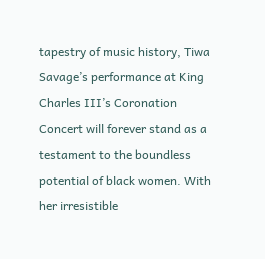tapestry of music history, Tiwa Savage’s performance at King Charles III’s Coronation Concert will forever stand as a testament to the boundless potential of black women. With her irresistible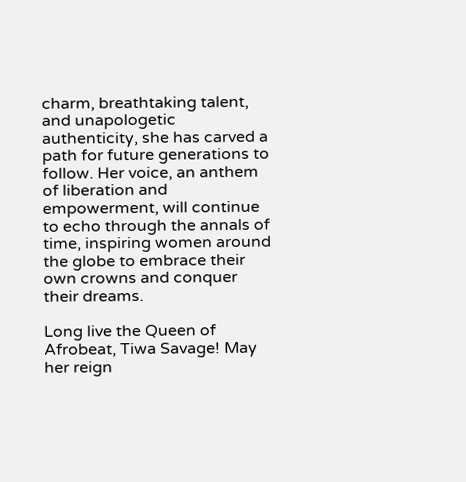charm, breathtaking talent, and unapologetic authenticity, she has carved a path for future generations to follow. Her voice, an anthem of liberation and empowerment, will continue to echo through the annals of time, inspiring women around the globe to embrace their own crowns and conquer their dreams.

Long live the Queen of Afrobeat, Tiwa Savage! May her reign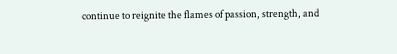continue to reignite the flames of passion, strength, and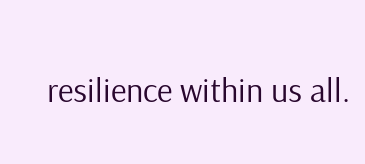resilience within us all.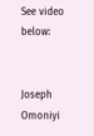See video below:


Joseph Omoniyi